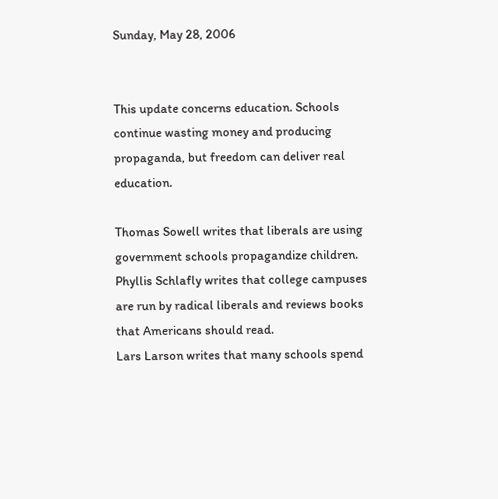Sunday, May 28, 2006


This update concerns education. Schools continue wasting money and producing propaganda, but freedom can deliver real education.

Thomas Sowell writes that liberals are using government schools propagandize children.
Phyllis Schlafly writes that college campuses are run by radical liberals and reviews books that Americans should read.
Lars Larson writes that many schools spend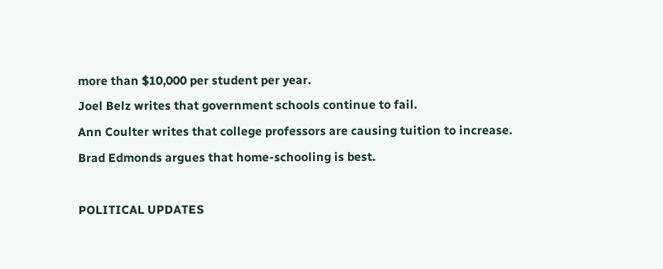more than $10,000 per student per year.
Joel Belz writes that government schools continue to fail.
Ann Coulter writes that college professors are causing tuition to increase.
Brad Edmonds argues that home-schooling is best.

POLITICAL UPDATES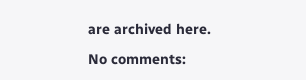are archived here.

No comments: